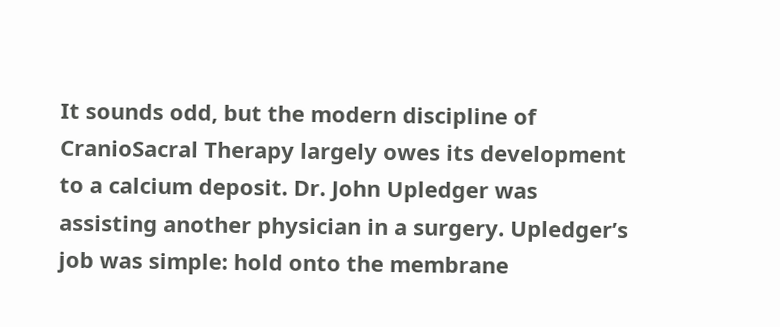It sounds odd, but the modern discipline of CranioSacral Therapy largely owes its development to a calcium deposit. Dr. John Upledger was assisting another physician in a surgery. Upledger’s job was simple: hold onto the membrane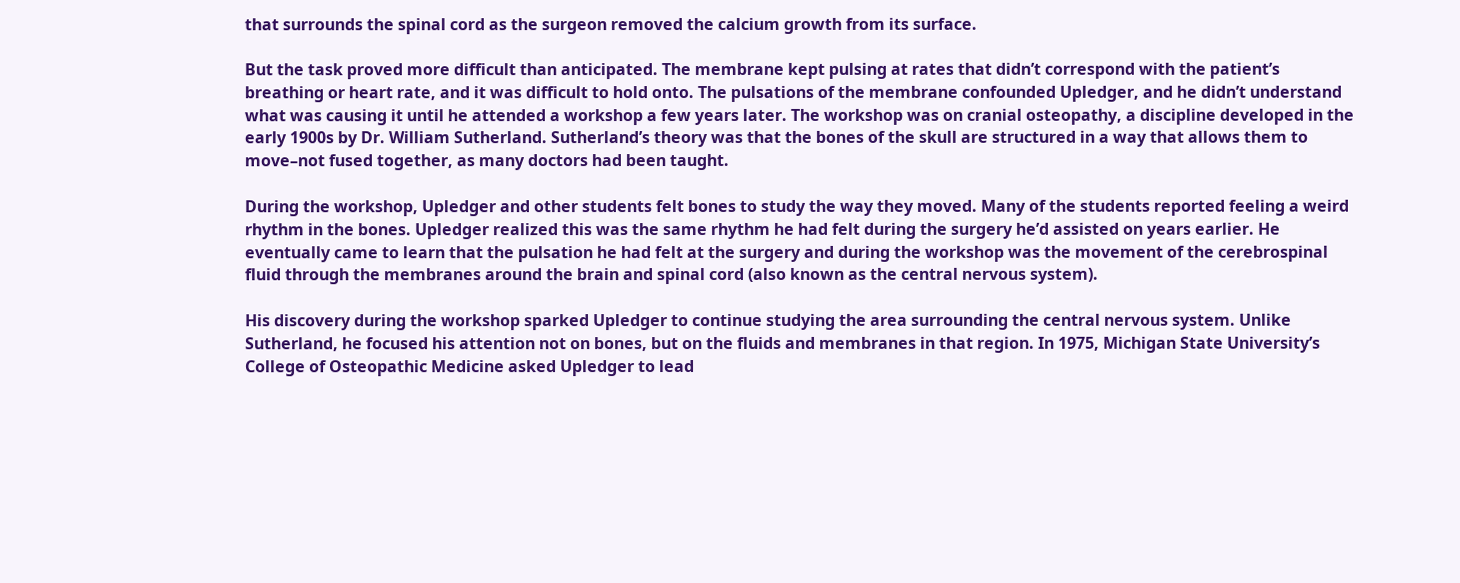that surrounds the spinal cord as the surgeon removed the calcium growth from its surface.

But the task proved more difficult than anticipated. The membrane kept pulsing at rates that didn’t correspond with the patient’s breathing or heart rate, and it was difficult to hold onto. The pulsations of the membrane confounded Upledger, and he didn’t understand what was causing it until he attended a workshop a few years later. The workshop was on cranial osteopathy, a discipline developed in the early 1900s by Dr. William Sutherland. Sutherland’s theory was that the bones of the skull are structured in a way that allows them to move–not fused together, as many doctors had been taught.

During the workshop, Upledger and other students felt bones to study the way they moved. Many of the students reported feeling a weird rhythm in the bones. Upledger realized this was the same rhythm he had felt during the surgery he’d assisted on years earlier. He eventually came to learn that the pulsation he had felt at the surgery and during the workshop was the movement of the cerebrospinal fluid through the membranes around the brain and spinal cord (also known as the central nervous system).

His discovery during the workshop sparked Upledger to continue studying the area surrounding the central nervous system. Unlike Sutherland, he focused his attention not on bones, but on the fluids and membranes in that region. In 1975, Michigan State University’s College of Osteopathic Medicine asked Upledger to lead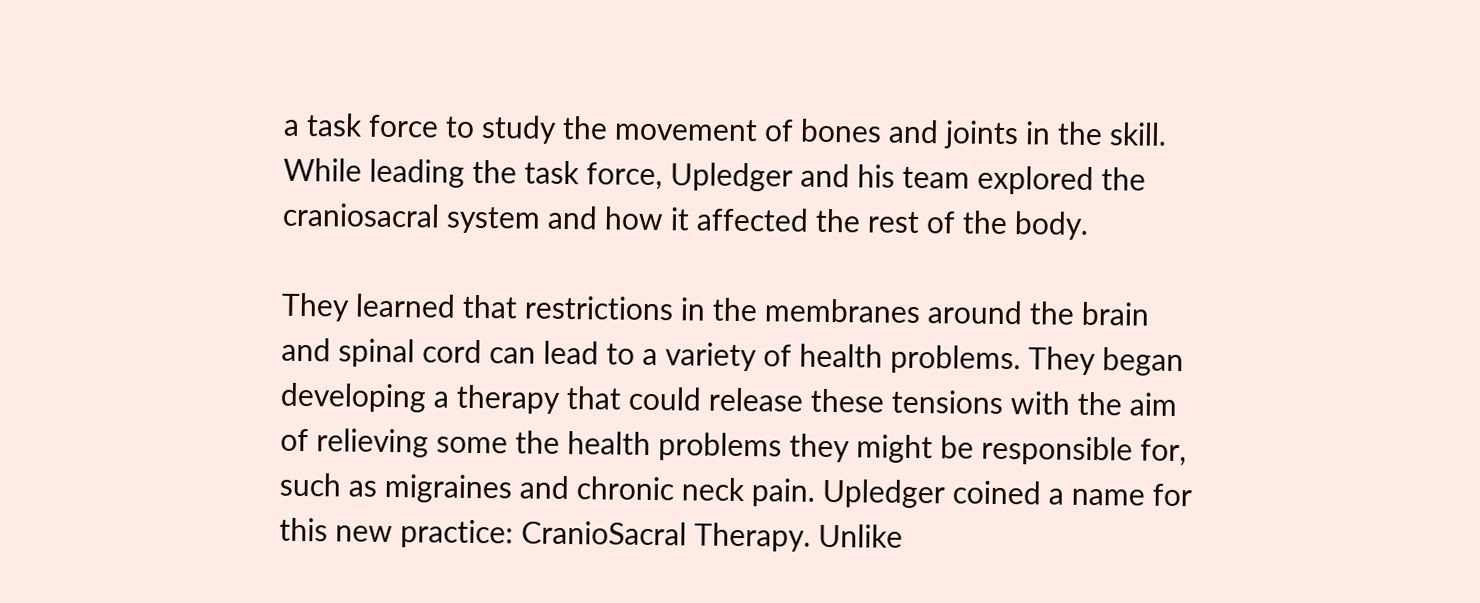a task force to study the movement of bones and joints in the skill. While leading the task force, Upledger and his team explored the craniosacral system and how it affected the rest of the body.

They learned that restrictions in the membranes around the brain and spinal cord can lead to a variety of health problems. They began developing a therapy that could release these tensions with the aim of relieving some the health problems they might be responsible for, such as migraines and chronic neck pain. Upledger coined a name for this new practice: CranioSacral Therapy. Unlike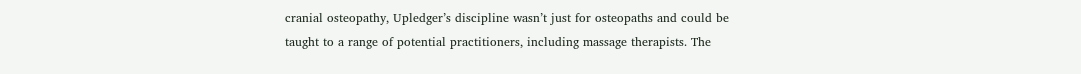cranial osteopathy, Upledger’s discipline wasn’t just for osteopaths and could be taught to a range of potential practitioners, including massage therapists. The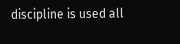discipline is used all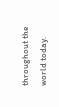throughout the world today.